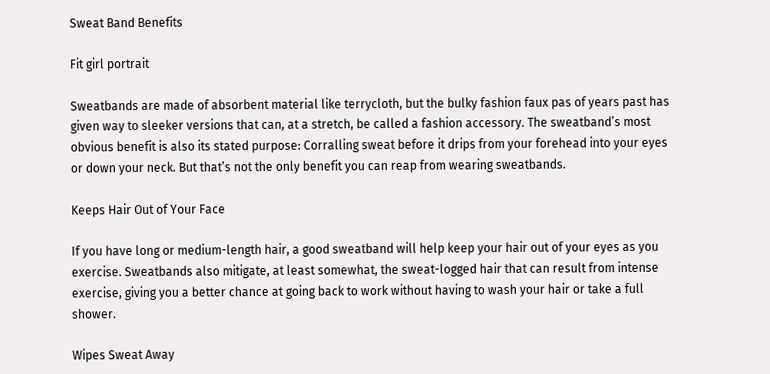Sweat Band Benefits

Fit girl portrait

Sweatbands are made of absorbent material like terrycloth, but the bulky fashion faux pas of years past has given way to sleeker versions that can, at a stretch, be called a fashion accessory. The sweatband’s most obvious benefit is also its stated purpose: Corralling sweat before it drips from your forehead into your eyes or down your neck. But that’s not the only benefit you can reap from wearing sweatbands.

Keeps Hair Out of Your Face

If you have long or medium-length hair, a good sweatband will help keep your hair out of your eyes as you exercise. Sweatbands also mitigate, at least somewhat, the sweat-logged hair that can result from intense exercise, giving you a better chance at going back to work without having to wash your hair or take a full shower.

Wipes Sweat Away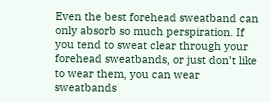Even the best forehead sweatband can only absorb so much perspiration. If you tend to sweat clear through your forehead sweatbands, or just don’t like to wear them, you can wear sweatbands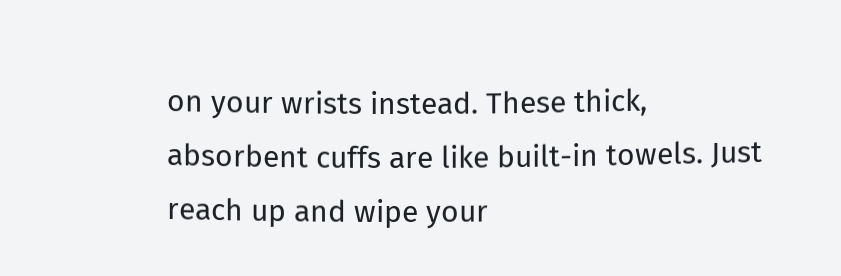on your wrists instead. These thick, absorbent cuffs are like built-in towels. Just reach up and wipe your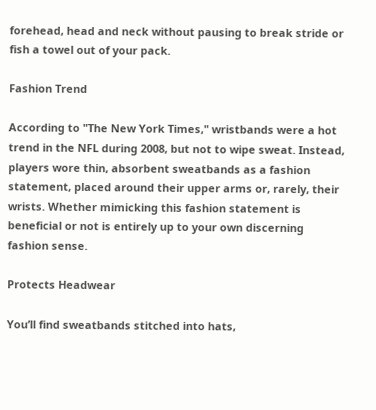forehead, head and neck without pausing to break stride or fish a towel out of your pack.

Fashion Trend

According to "The New York Times," wristbands were a hot trend in the NFL during 2008, but not to wipe sweat. Instead, players wore thin, absorbent sweatbands as a fashion statement, placed around their upper arms or, rarely, their wrists. Whether mimicking this fashion statement is beneficial or not is entirely up to your own discerning fashion sense.

Protects Headwear

You’ll find sweatbands stitched into hats,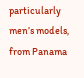particularly men’s models, from Panama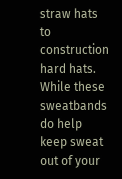straw hats to construction hard hats. While these sweatbands do help keep sweat out of your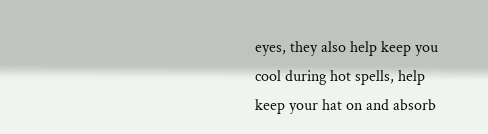eyes, they also help keep you cool during hot spells, help keep your hat on and absorb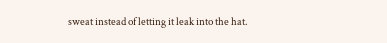sweat instead of letting it leak into the hat.